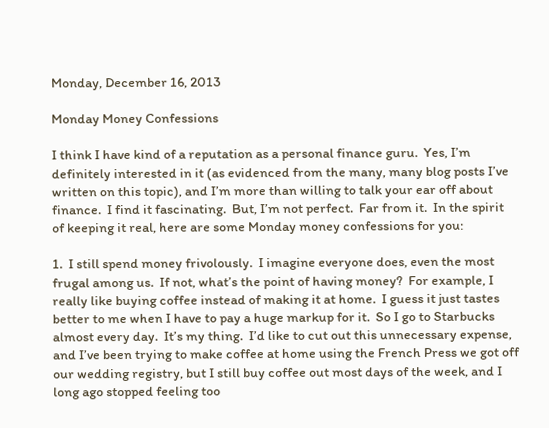Monday, December 16, 2013

Monday Money Confessions

I think I have kind of a reputation as a personal finance guru.  Yes, I’m definitely interested in it (as evidenced from the many, many blog posts I’ve written on this topic), and I’m more than willing to talk your ear off about finance.  I find it fascinating.  But, I’m not perfect.  Far from it.  In the spirit of keeping it real, here are some Monday money confessions for you:

1.  I still spend money frivolously.  I imagine everyone does, even the most frugal among us.  If not, what’s the point of having money?  For example, I really like buying coffee instead of making it at home.  I guess it just tastes better to me when I have to pay a huge markup for it.  So I go to Starbucks almost every day.  It’s my thing.  I’d like to cut out this unnecessary expense, and I’ve been trying to make coffee at home using the French Press we got off our wedding registry, but I still buy coffee out most days of the week, and I long ago stopped feeling too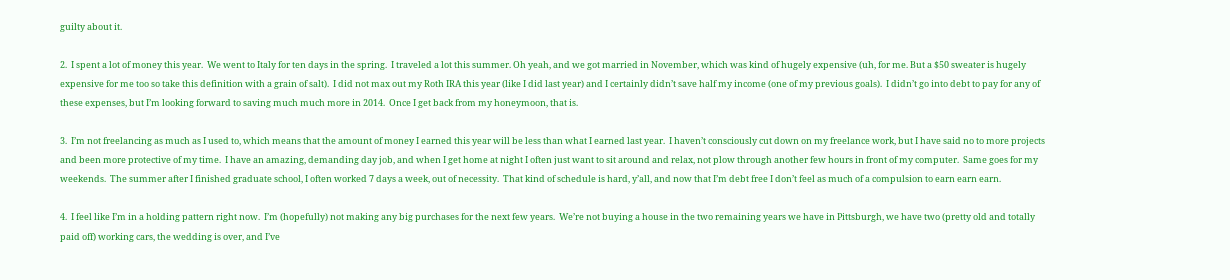guilty about it.

2.  I spent a lot of money this year.  We went to Italy for ten days in the spring.  I traveled a lot this summer. Oh yeah, and we got married in November, which was kind of hugely expensive (uh, for me. But a $50 sweater is hugely expensive for me too so take this definition with a grain of salt).  I did not max out my Roth IRA this year (like I did last year) and I certainly didn’t save half my income (one of my previous goals).  I didn’t go into debt to pay for any of these expenses, but I’m looking forward to saving much much more in 2014.  Once I get back from my honeymoon, that is.

3.  I’m not freelancing as much as I used to, which means that the amount of money I earned this year will be less than what I earned last year.  I haven’t consciously cut down on my freelance work, but I have said no to more projects and been more protective of my time.  I have an amazing, demanding day job, and when I get home at night I often just want to sit around and relax, not plow through another few hours in front of my computer.  Same goes for my weekends.  The summer after I finished graduate school, I often worked 7 days a week, out of necessity.  That kind of schedule is hard, y’all, and now that I’m debt free I don’t feel as much of a compulsion to earn earn earn.

4.  I feel like I’m in a holding pattern right now.  I’m (hopefully) not making any big purchases for the next few years.  We’re not buying a house in the two remaining years we have in Pittsburgh, we have two (pretty old and totally paid off) working cars, the wedding is over, and I’ve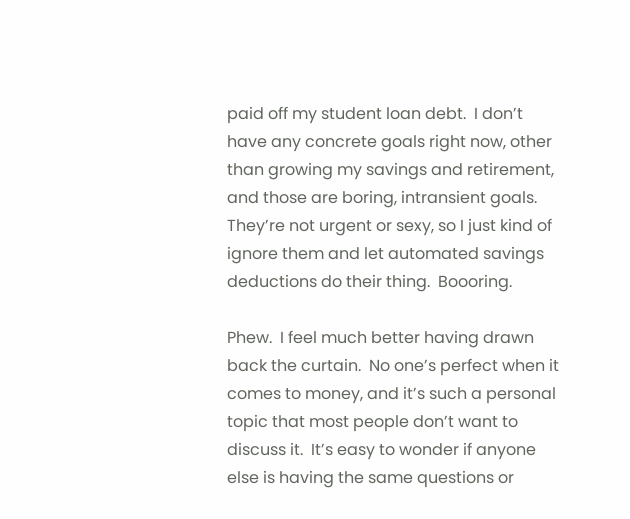paid off my student loan debt.  I don’t have any concrete goals right now, other than growing my savings and retirement, and those are boring, intransient goals.  They’re not urgent or sexy, so I just kind of ignore them and let automated savings deductions do their thing.  Boooring.

Phew.  I feel much better having drawn back the curtain.  No one’s perfect when it comes to money, and it’s such a personal topic that most people don’t want to discuss it.  It’s easy to wonder if anyone else is having the same questions or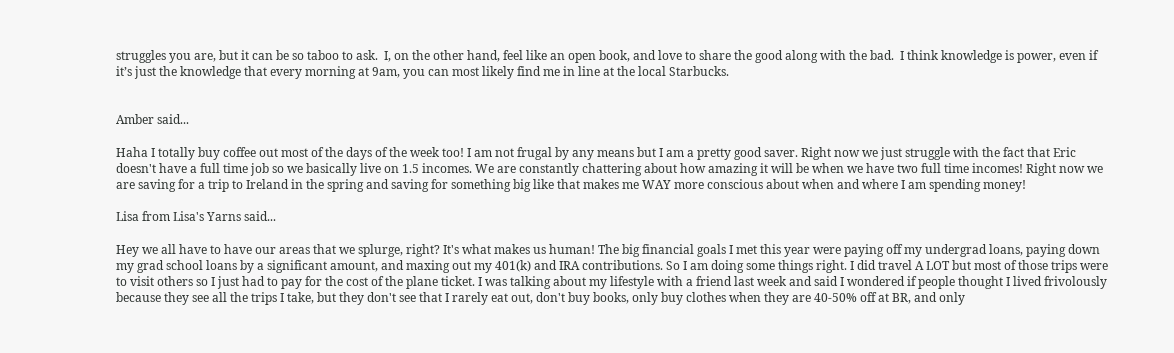struggles you are, but it can be so taboo to ask.  I, on the other hand, feel like an open book, and love to share the good along with the bad.  I think knowledge is power, even if it’s just the knowledge that every morning at 9am, you can most likely find me in line at the local Starbucks.


Amber said...

Haha I totally buy coffee out most of the days of the week too! I am not frugal by any means but I am a pretty good saver. Right now we just struggle with the fact that Eric doesn't have a full time job so we basically live on 1.5 incomes. We are constantly chattering about how amazing it will be when we have two full time incomes! Right now we are saving for a trip to Ireland in the spring and saving for something big like that makes me WAY more conscious about when and where I am spending money!

Lisa from Lisa's Yarns said...

Hey we all have to have our areas that we splurge, right? It's what makes us human! The big financial goals I met this year were paying off my undergrad loans, paying down my grad school loans by a significant amount, and maxing out my 401(k) and IRA contributions. So I am doing some things right. I did travel A LOT but most of those trips were to visit others so I just had to pay for the cost of the plane ticket. I was talking about my lifestyle with a friend last week and said I wondered if people thought I lived frivolously because they see all the trips I take, but they don't see that I rarely eat out, don't buy books, only buy clothes when they are 40-50% off at BR, and only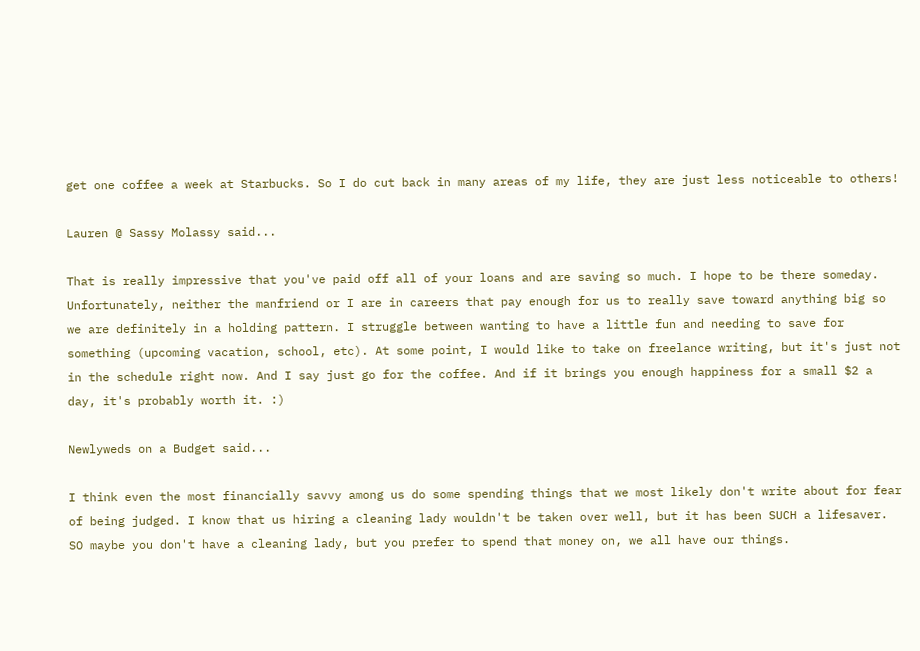get one coffee a week at Starbucks. So I do cut back in many areas of my life, they are just less noticeable to others!

Lauren @ Sassy Molassy said...

That is really impressive that you've paid off all of your loans and are saving so much. I hope to be there someday. Unfortunately, neither the manfriend or I are in careers that pay enough for us to really save toward anything big so we are definitely in a holding pattern. I struggle between wanting to have a little fun and needing to save for something (upcoming vacation, school, etc). At some point, I would like to take on freelance writing, but it's just not in the schedule right now. And I say just go for the coffee. And if it brings you enough happiness for a small $2 a day, it's probably worth it. :)

Newlyweds on a Budget said...

I think even the most financially savvy among us do some spending things that we most likely don't write about for fear of being judged. I know that us hiring a cleaning lady wouldn't be taken over well, but it has been SUCH a lifesaver. SO maybe you don't have a cleaning lady, but you prefer to spend that money on, we all have our things.